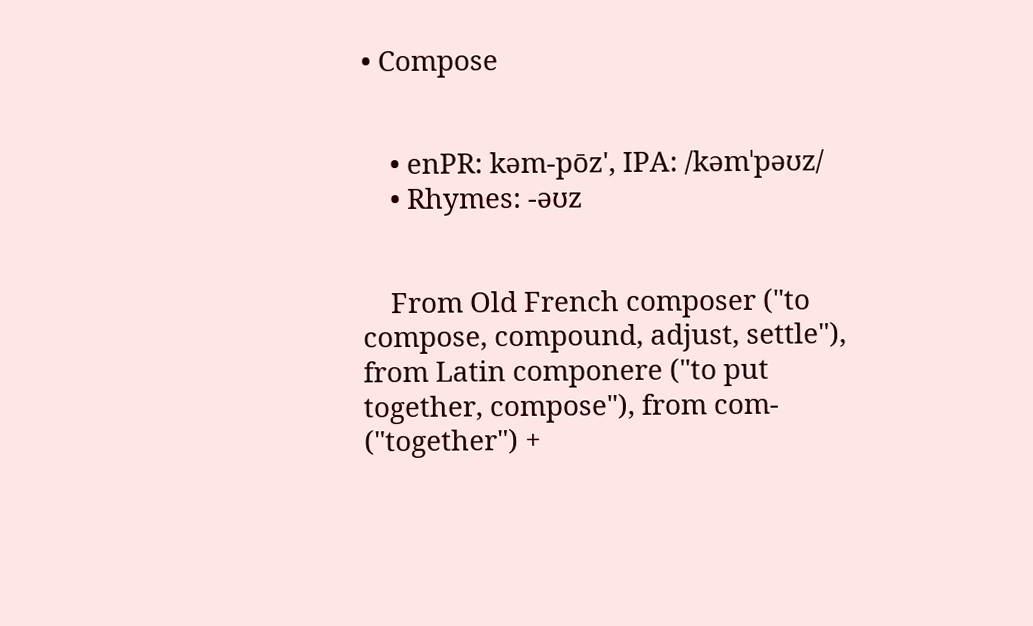• Compose


    • enPR: kəm-pōz', IPA: /kəmˈpəʊz/
    • Rhymes: -əʊz


    From Old French composer ("to compose, compound, adjust, settle"), from Latin componere ("to put together, compose"), from com- ("together") +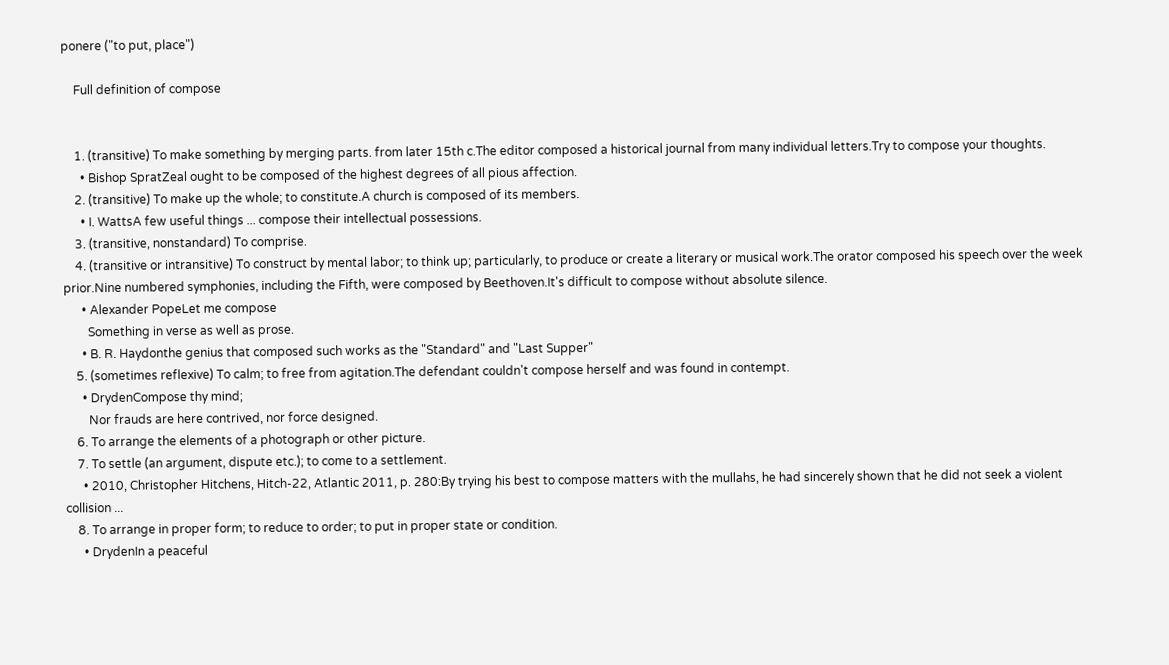ponere ("to put, place")

    Full definition of compose


    1. (transitive) To make something by merging parts. from later 15th c.The editor composed a historical journal from many individual letters.Try to compose your thoughts.
      • Bishop SpratZeal ought to be composed of the highest degrees of all pious affection.
    2. (transitive) To make up the whole; to constitute.A church is composed of its members.
      • I. WattsA few useful things ... compose their intellectual possessions.
    3. (transitive, nonstandard) To comprise.
    4. (transitive or intransitive) To construct by mental labor; to think up; particularly, to produce or create a literary or musical work.The orator composed his speech over the week prior.Nine numbered symphonies, including the Fifth, were composed by Beethoven.It's difficult to compose without absolute silence.
      • Alexander PopeLet me compose
        Something in verse as well as prose.
      • B. R. Haydonthe genius that composed such works as the "Standard" and "Last Supper"
    5. (sometimes reflexive) To calm; to free from agitation.The defendant couldn't compose herself and was found in contempt.
      • DrydenCompose thy mind;
        Nor frauds are here contrived, nor force designed.
    6. To arrange the elements of a photograph or other picture.
    7. To settle (an argument, dispute etc.); to come to a settlement.
      • 2010, Christopher Hitchens, Hitch-22, Atlantic 2011, p. 280:By trying his best to compose matters with the mullahs, he had sincerely shown that he did not seek a violent collision ...
    8. To arrange in proper form; to reduce to order; to put in proper state or condition.
      • DrydenIn a peaceful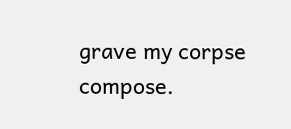grave my corpse compose.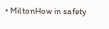• MiltonHow in safety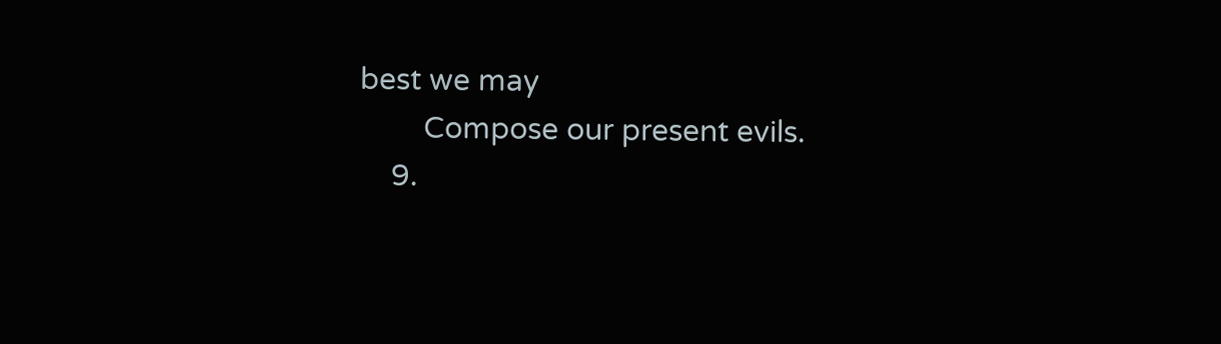best we may
        Compose our present evils.
    9.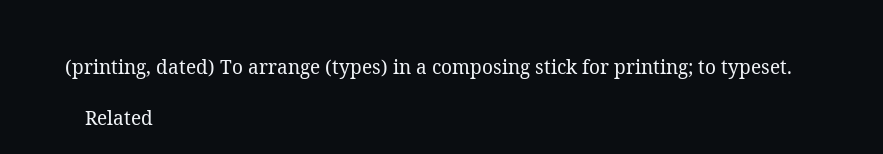(printing, dated) To arrange (types) in a composing stick for printing; to typeset.

    Related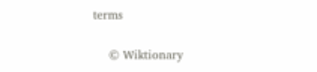terms

    © Wiktionary